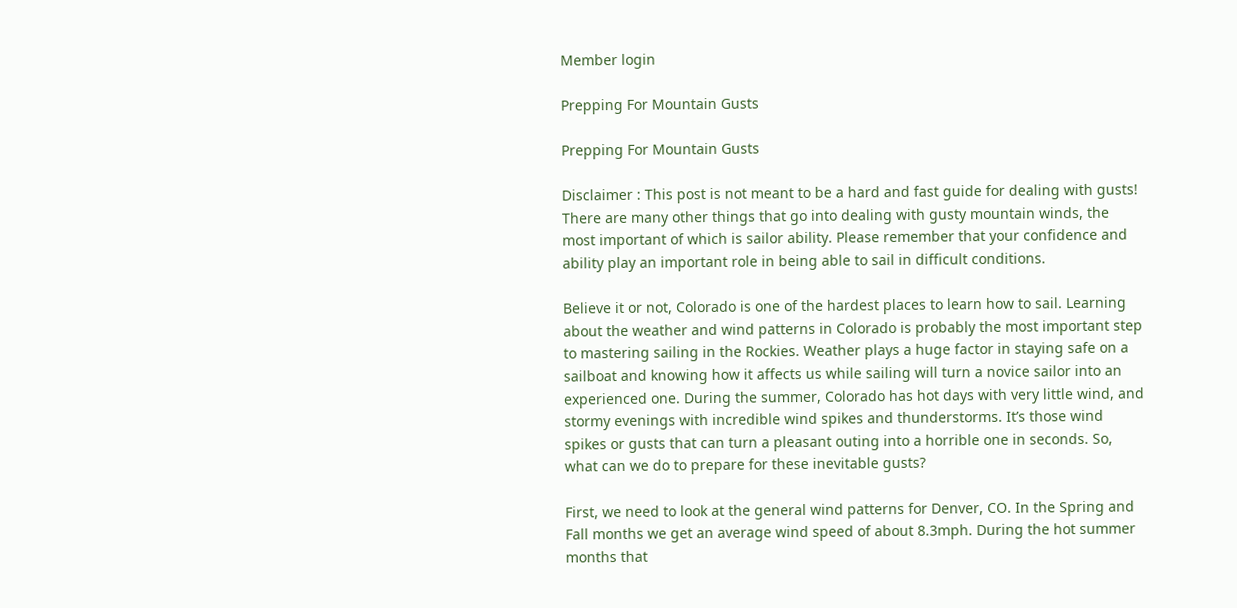Member login

Prepping For Mountain Gusts

Prepping For Mountain Gusts

Disclaimer : This post is not meant to be a hard and fast guide for dealing with gusts! There are many other things that go into dealing with gusty mountain winds, the most important of which is sailor ability. Please remember that your confidence and ability play an important role in being able to sail in difficult conditions.

Believe it or not, Colorado is one of the hardest places to learn how to sail. Learning about the weather and wind patterns in Colorado is probably the most important step to mastering sailing in the Rockies. Weather plays a huge factor in staying safe on a sailboat and knowing how it affects us while sailing will turn a novice sailor into an experienced one. During the summer, Colorado has hot days with very little wind, and stormy evenings with incredible wind spikes and thunderstorms. It’s those wind spikes or gusts that can turn a pleasant outing into a horrible one in seconds. So, what can we do to prepare for these inevitable gusts?

First, we need to look at the general wind patterns for Denver, CO. In the Spring and Fall months we get an average wind speed of about 8.3mph. During the hot summer months that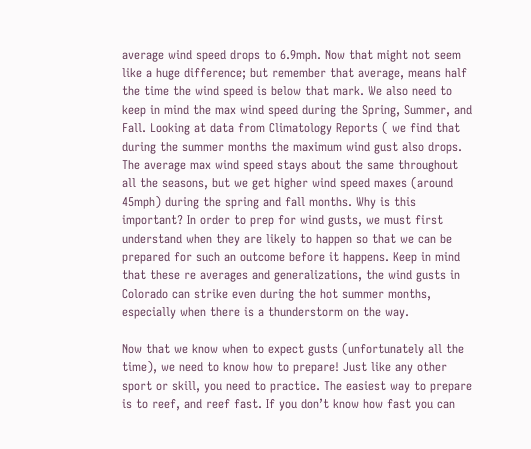average wind speed drops to 6.9mph. Now that might not seem like a huge difference; but remember that average, means half the time the wind speed is below that mark. We also need to keep in mind the max wind speed during the Spring, Summer, and Fall. Looking at data from Climatology Reports ( we find that during the summer months the maximum wind gust also drops. The average max wind speed stays about the same throughout all the seasons, but we get higher wind speed maxes (around 45mph) during the spring and fall months. Why is this important? In order to prep for wind gusts, we must first understand when they are likely to happen so that we can be prepared for such an outcome before it happens. Keep in mind that these re averages and generalizations, the wind gusts in Colorado can strike even during the hot summer months, especially when there is a thunderstorm on the way.

Now that we know when to expect gusts (unfortunately all the time), we need to know how to prepare! Just like any other sport or skill, you need to practice. The easiest way to prepare is to reef, and reef fast. If you don’t know how fast you can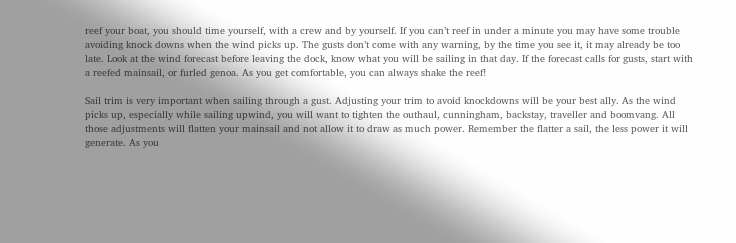reef your boat, you should time yourself, with a crew and by yourself. If you can’t reef in under a minute you may have some trouble avoiding knock downs when the wind picks up. The gusts don’t come with any warning, by the time you see it, it may already be too late. Look at the wind forecast before leaving the dock, know what you will be sailing in that day. If the forecast calls for gusts, start with a reefed mainsail, or furled genoa. As you get comfortable, you can always shake the reef!

Sail trim is very important when sailing through a gust. Adjusting your trim to avoid knockdowns will be your best ally. As the wind picks up, especially while sailing upwind, you will want to tighten the outhaul, cunningham, backstay, traveller and boomvang. All those adjustments will flatten your mainsail and not allow it to draw as much power. Remember the flatter a sail, the less power it will generate. As you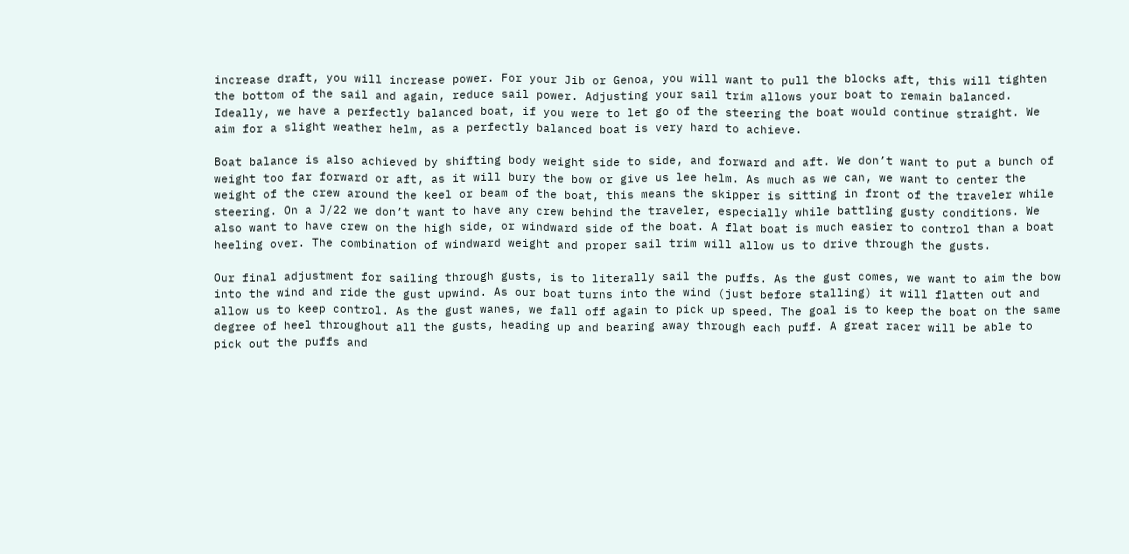increase draft, you will increase power. For your Jib or Genoa, you will want to pull the blocks aft, this will tighten the bottom of the sail and again, reduce sail power. Adjusting your sail trim allows your boat to remain balanced. Ideally, we have a perfectly balanced boat, if you were to let go of the steering the boat would continue straight. We aim for a slight weather helm, as a perfectly balanced boat is very hard to achieve.

Boat balance is also achieved by shifting body weight side to side, and forward and aft. We don’t want to put a bunch of weight too far forward or aft, as it will bury the bow or give us lee helm. As much as we can, we want to center the weight of the crew around the keel or beam of the boat, this means the skipper is sitting in front of the traveler while steering. On a J/22 we don’t want to have any crew behind the traveler, especially while battling gusty conditions. We also want to have crew on the high side, or windward side of the boat. A flat boat is much easier to control than a boat heeling over. The combination of windward weight and proper sail trim will allow us to drive through the gusts.

Our final adjustment for sailing through gusts, is to literally sail the puffs. As the gust comes, we want to aim the bow into the wind and ride the gust upwind. As our boat turns into the wind (just before stalling) it will flatten out and allow us to keep control. As the gust wanes, we fall off again to pick up speed. The goal is to keep the boat on the same degree of heel throughout all the gusts, heading up and bearing away through each puff. A great racer will be able to pick out the puffs and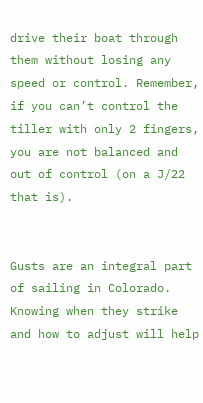drive their boat through them without losing any speed or control. Remember, if you can’t control the tiller with only 2 fingers, you are not balanced and out of control (on a J/22 that is).


Gusts are an integral part of sailing in Colorado. Knowing when they strike and how to adjust will help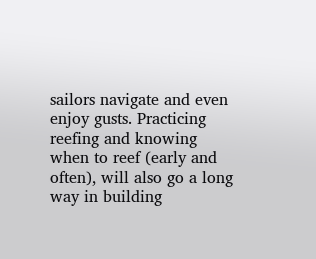sailors navigate and even enjoy gusts. Practicing reefing and knowing when to reef (early and often), will also go a long way in building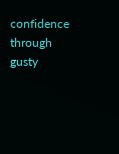confidence through gusty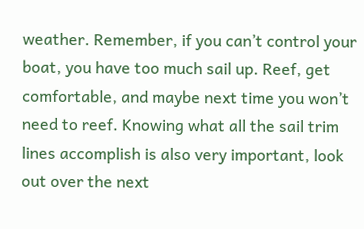weather. Remember, if you can’t control your boat, you have too much sail up. Reef, get comfortable, and maybe next time you won’t need to reef. Knowing what all the sail trim lines accomplish is also very important, look out over the next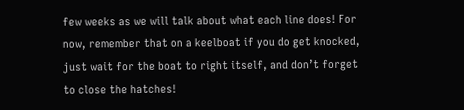few weeks as we will talk about what each line does! For now, remember that on a keelboat if you do get knocked, just wait for the boat to right itself, and don’t forget to close the hatches!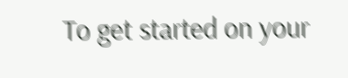To get started on your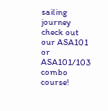sailing journey check out our ASA101 or ASA101/103 combo course!